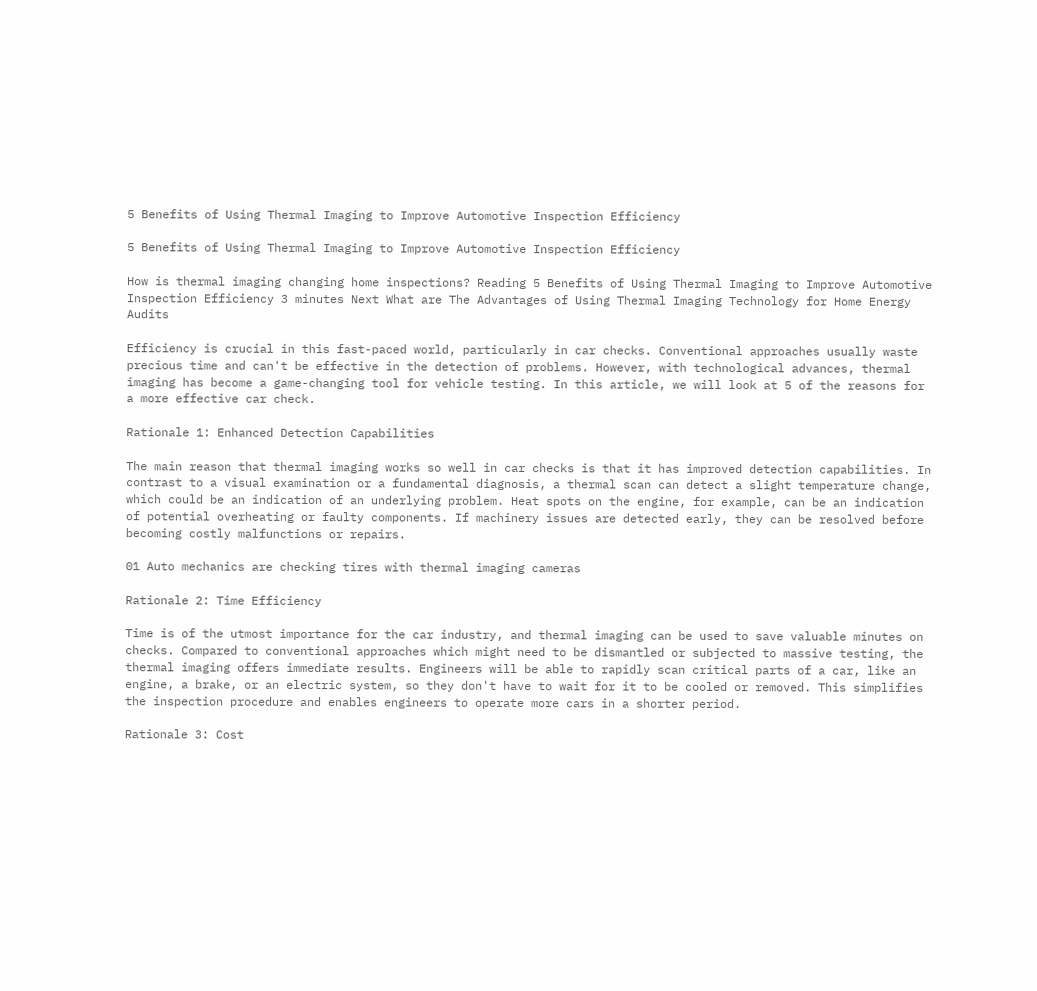5 Benefits of Using Thermal Imaging to Improve Automotive Inspection Efficiency

5 Benefits of Using Thermal Imaging to Improve Automotive Inspection Efficiency

How is thermal imaging changing home inspections? Reading 5 Benefits of Using Thermal Imaging to Improve Automotive Inspection Efficiency 3 minutes Next What are The Advantages of Using Thermal Imaging Technology for Home Energy Audits

Efficiency is crucial in this fast-paced world, particularly in car checks. Conventional approaches usually waste precious time and can't be effective in the detection of problems. However, with technological advances, thermal imaging has become a game-changing tool for vehicle testing. In this article, we will look at 5 of the reasons for a more effective car check.

Rationale 1: Enhanced Detection Capabilities

The main reason that thermal imaging works so well in car checks is that it has improved detection capabilities. In contrast to a visual examination or a fundamental diagnosis, a thermal scan can detect a slight temperature change, which could be an indication of an underlying problem. Heat spots on the engine, for example, can be an indication of potential overheating or faulty components. If machinery issues are detected early, they can be resolved before becoming costly malfunctions or repairs.

01 Auto mechanics are checking tires with thermal imaging cameras

Rationale 2: Time Efficiency

Time is of the utmost importance for the car industry, and thermal imaging can be used to save valuable minutes on checks. Compared to conventional approaches which might need to be dismantled or subjected to massive testing, the thermal imaging offers immediate results. Engineers will be able to rapidly scan critical parts of a car, like an engine, a brake, or an electric system, so they don't have to wait for it to be cooled or removed. This simplifies the inspection procedure and enables engineers to operate more cars in a shorter period.

Rationale 3: Cost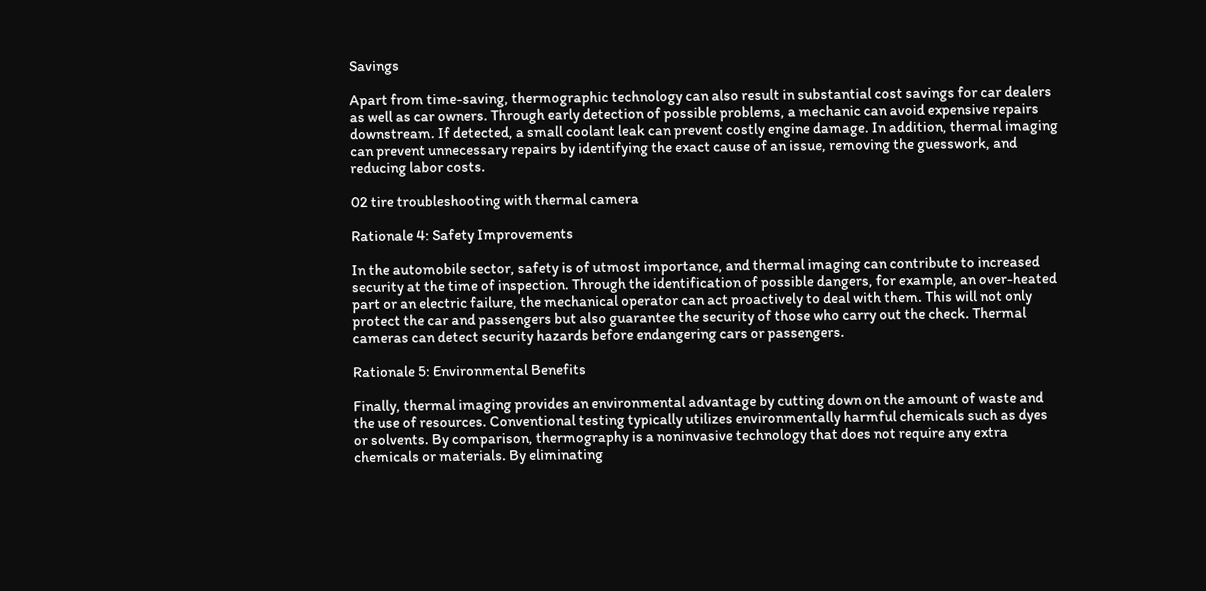Savings

Apart from time-saving, thermographic technology can also result in substantial cost savings for car dealers as well as car owners. Through early detection of possible problems, a mechanic can avoid expensive repairs downstream. If detected, a small coolant leak can prevent costly engine damage. In addition, thermal imaging can prevent unnecessary repairs by identifying the exact cause of an issue, removing the guesswork, and reducing labor costs.

02 tire troubleshooting with thermal camera

Rationale 4: Safety Improvements

In the automobile sector, safety is of utmost importance, and thermal imaging can contribute to increased security at the time of inspection. Through the identification of possible dangers, for example, an over-heated part or an electric failure, the mechanical operator can act proactively to deal with them. This will not only protect the car and passengers but also guarantee the security of those who carry out the check. Thermal cameras can detect security hazards before endangering cars or passengers.

Rationale 5: Environmental Benefits

Finally, thermal imaging provides an environmental advantage by cutting down on the amount of waste and the use of resources. Conventional testing typically utilizes environmentally harmful chemicals such as dyes or solvents. By comparison, thermography is a noninvasive technology that does not require any extra chemicals or materials. By eliminating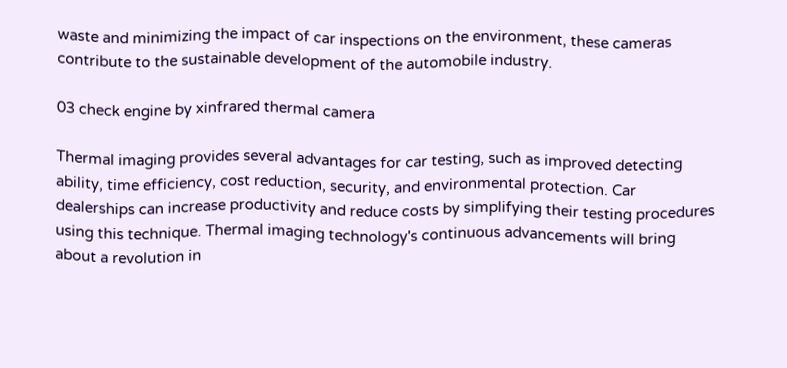waste and minimizing the impact of car inspections on the environment, these cameras contribute to the sustainable development of the automobile industry.

03 check engine by xinfrared thermal camera

Thermal imaging provides several advantages for car testing, such as improved detecting ability, time efficiency, cost reduction, security, and environmental protection. Car dealerships can increase productivity and reduce costs by simplifying their testing procedures using this technique. Thermal imaging technology's continuous advancements will bring about a revolution in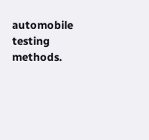automobile testing methods.